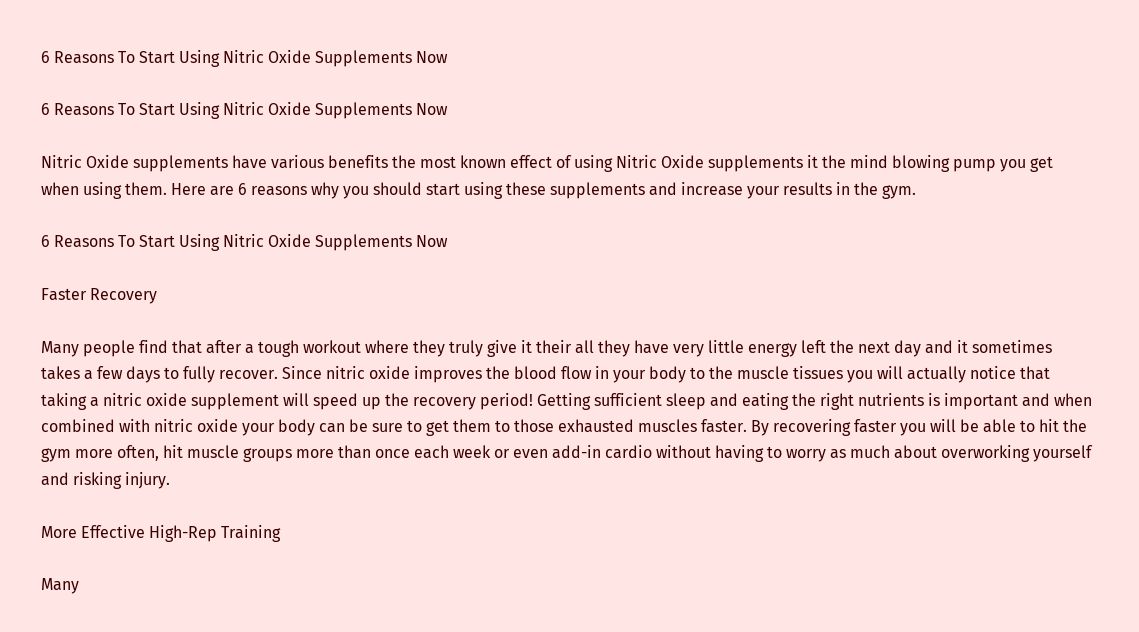6 Reasons To Start Using Nitric Oxide Supplements Now

6 Reasons To Start Using Nitric Oxide Supplements Now

Nitric Oxide supplements have various benefits the most known effect of using Nitric Oxide supplements it the mind blowing pump you get when using them. Here are 6 reasons why you should start using these supplements and increase your results in the gym.

6 Reasons To Start Using Nitric Oxide Supplements Now

Faster Recovery

Many people find that after a tough workout where they truly give it their all they have very little energy left the next day and it sometimes takes a few days to fully recover. Since nitric oxide improves the blood flow in your body to the muscle tissues you will actually notice that taking a nitric oxide supplement will speed up the recovery period! Getting sufficient sleep and eating the right nutrients is important and when combined with nitric oxide your body can be sure to get them to those exhausted muscles faster. By recovering faster you will be able to hit the gym more often, hit muscle groups more than once each week or even add-in cardio without having to worry as much about overworking yourself and risking injury.

More Effective High-Rep Training

Many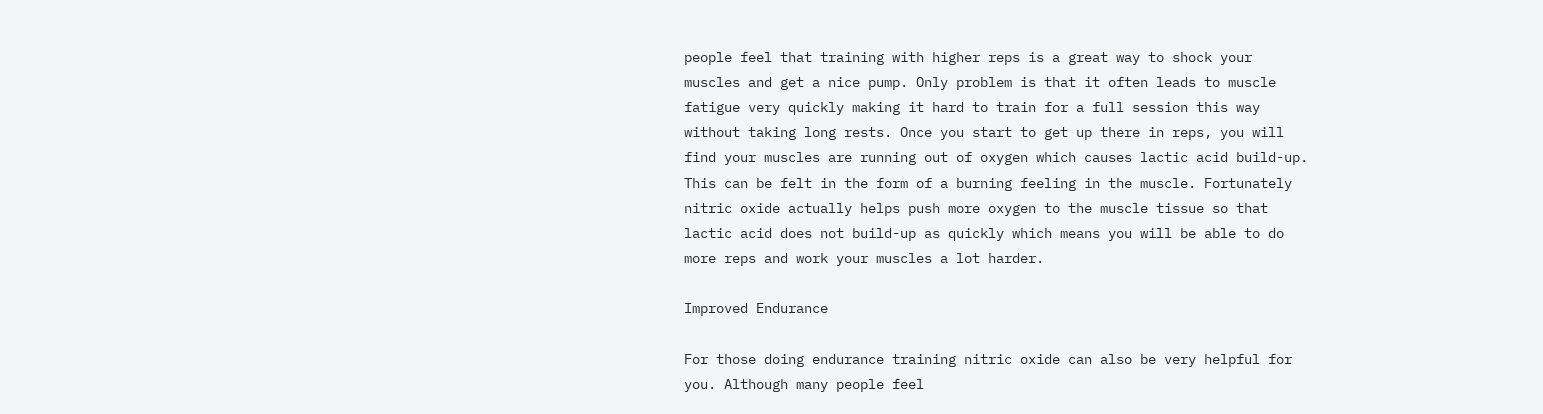people feel that training with higher reps is a great way to shock your muscles and get a nice pump. Only problem is that it often leads to muscle fatigue very quickly making it hard to train for a full session this way without taking long rests. Once you start to get up there in reps, you will find your muscles are running out of oxygen which causes lactic acid build-up. This can be felt in the form of a burning feeling in the muscle. Fortunately nitric oxide actually helps push more oxygen to the muscle tissue so that lactic acid does not build-up as quickly which means you will be able to do more reps and work your muscles a lot harder.

Improved Endurance

For those doing endurance training nitric oxide can also be very helpful for you. Although many people feel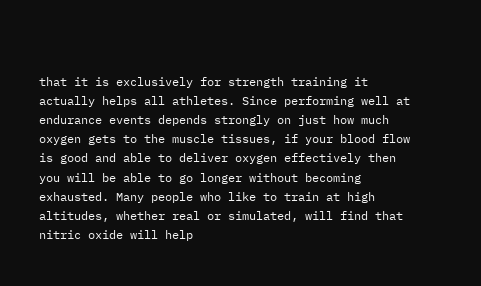that it is exclusively for strength training it actually helps all athletes. Since performing well at endurance events depends strongly on just how much oxygen gets to the muscle tissues, if your blood flow is good and able to deliver oxygen effectively then you will be able to go longer without becoming exhausted. Many people who like to train at high altitudes, whether real or simulated, will find that nitric oxide will help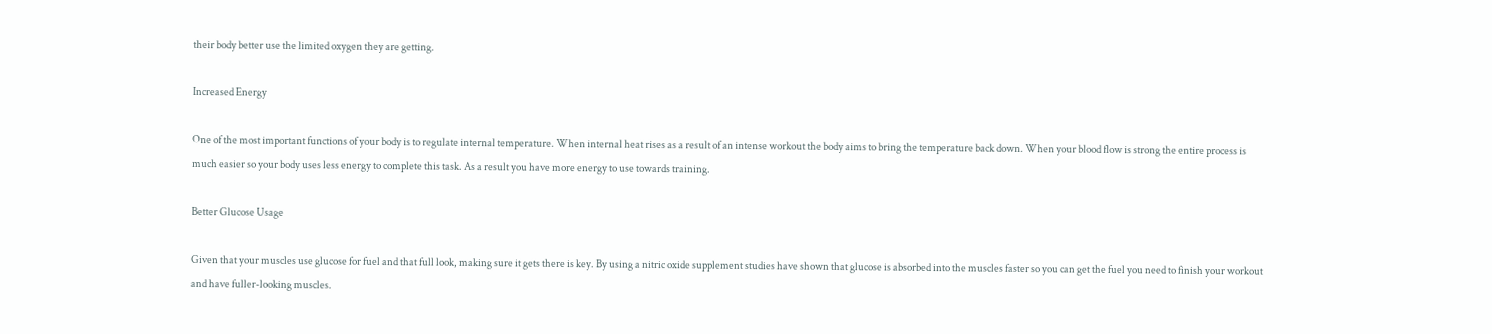their body better use the limited oxygen they are getting.

Increased Energy

One of the most important functions of your body is to regulate internal temperature. When internal heat rises as a result of an intense workout the body aims to bring the temperature back down. When your blood flow is strong the entire process is much easier so your body uses less energy to complete this task. As a result you have more energy to use towards training.

Better Glucose Usage

Given that your muscles use glucose for fuel and that full look, making sure it gets there is key. By using a nitric oxide supplement studies have shown that glucose is absorbed into the muscles faster so you can get the fuel you need to finish your workout and have fuller-looking muscles.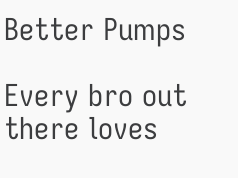Better Pumps

Every bro out there loves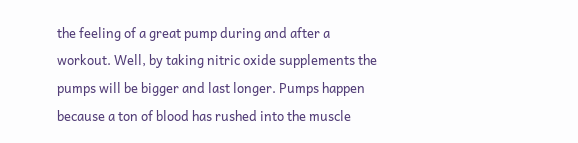the feeling of a great pump during and after a workout. Well, by taking nitric oxide supplements the pumps will be bigger and last longer. Pumps happen because a ton of blood has rushed into the muscle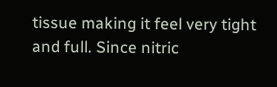tissue making it feel very tight and full. Since nitric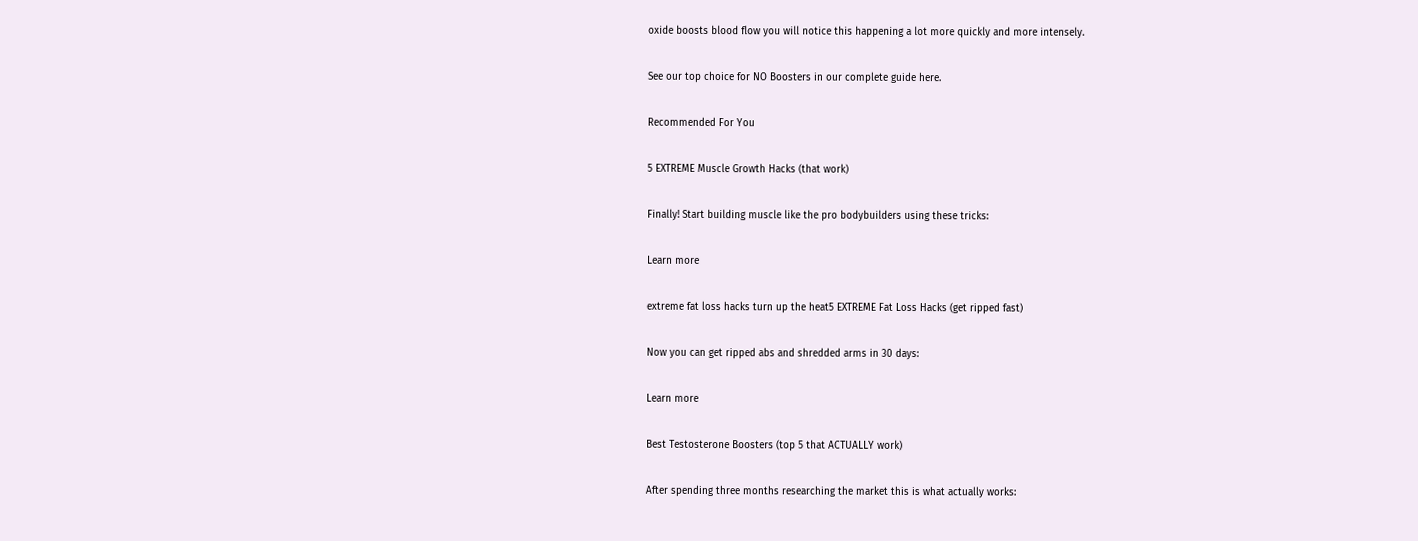oxide boosts blood flow you will notice this happening a lot more quickly and more intensely.

See our top choice for NO Boosters in our complete guide here.

Recommended For You

5 EXTREME Muscle Growth Hacks (that work)

Finally! Start building muscle like the pro bodybuilders using these tricks:

Learn more

extreme fat loss hacks turn up the heat5 EXTREME Fat Loss Hacks (get ripped fast)

Now you can get ripped abs and shredded arms in 30 days:

Learn more

Best Testosterone Boosters (top 5 that ACTUALLY work)

After spending three months researching the market this is what actually works: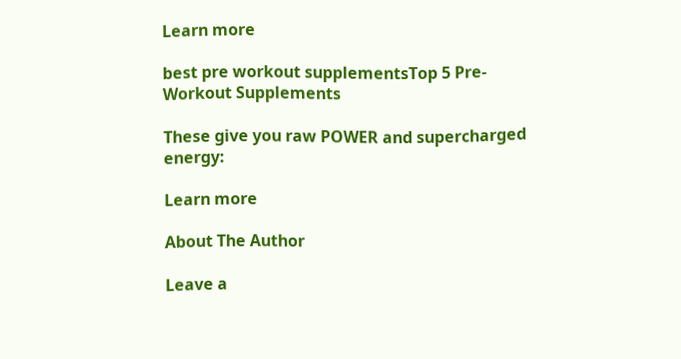Learn more

best pre workout supplementsTop 5 Pre-Workout Supplements

These give you raw POWER and supercharged energy:

Learn more

About The Author

Leave a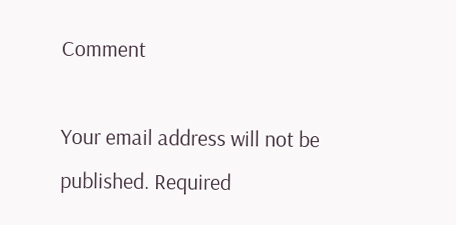Comment

Your email address will not be published. Required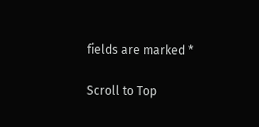fields are marked *

Scroll to Top